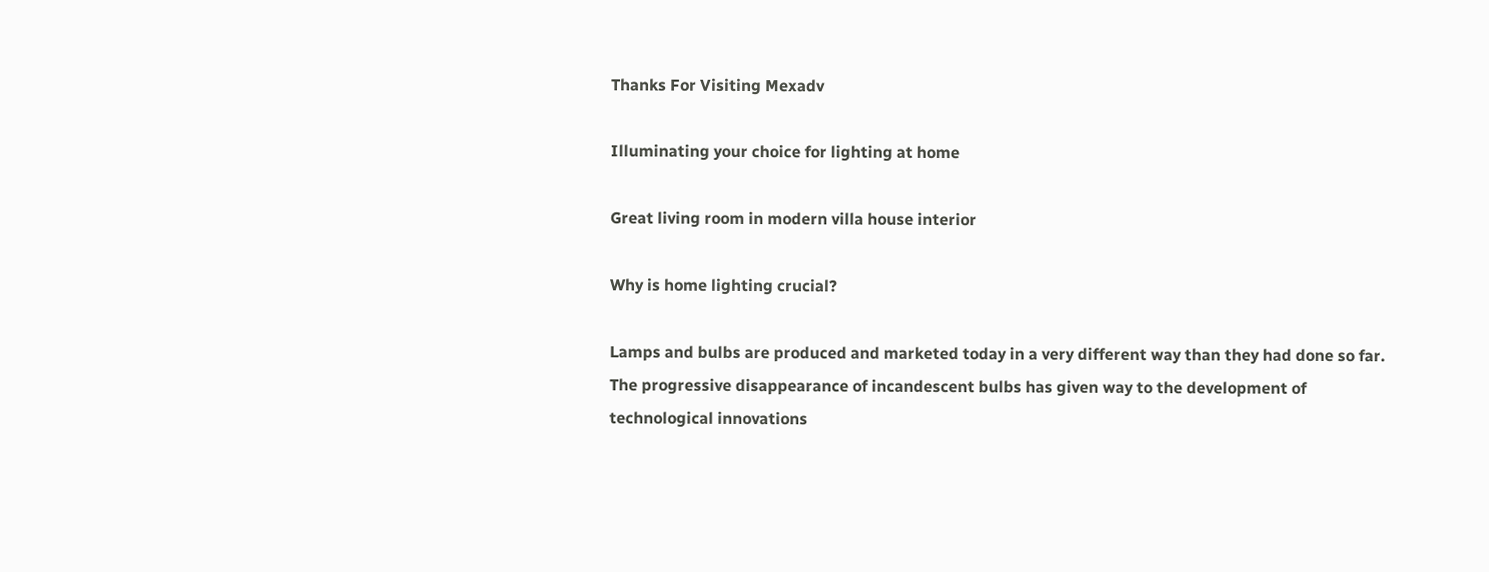Thanks For Visiting Mexadv

Illuminating your choice for lighting at home

Great living room in modern villa house interior

Why is home lighting crucial?

Lamps and bulbs are produced and marketed today in a very different way than they had done so far. The progressive disappearance of incandescent bulbs has given way to the development of technological innovations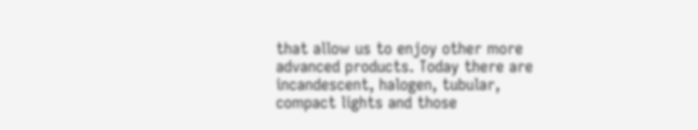that allow us to enjoy other more advanced products. Today there are incandescent, halogen, tubular, compact lights and those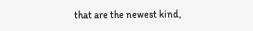that are the newest kind,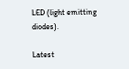LED (light emitting diodes).

Latest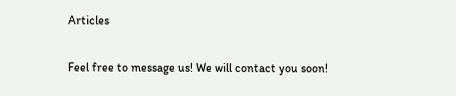Articles

Feel free to message us! We will contact you soon!